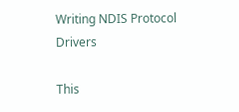Writing NDIS Protocol Drivers

This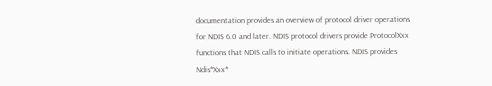documentation provides an overview of protocol driver operations for NDIS 6.0 and later. NDIS protocol drivers provide ProtocolXxx functions that NDIS calls to initiate operations. NDIS provides Ndis*Xxx*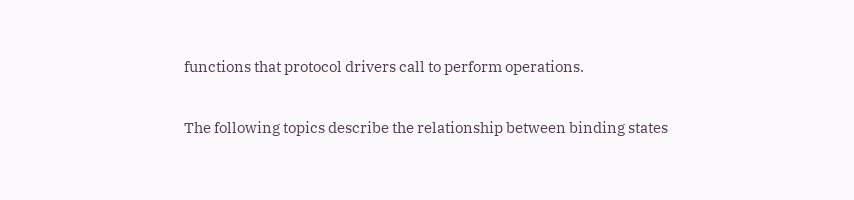functions that protocol drivers call to perform operations.

The following topics describe the relationship between binding states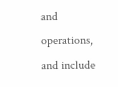and operations, and include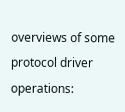overviews of some protocol driver operations: